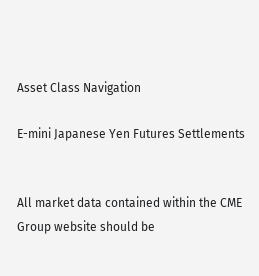Asset Class Navigation

E-mini Japanese Yen Futures Settlements


All market data contained within the CME Group website should be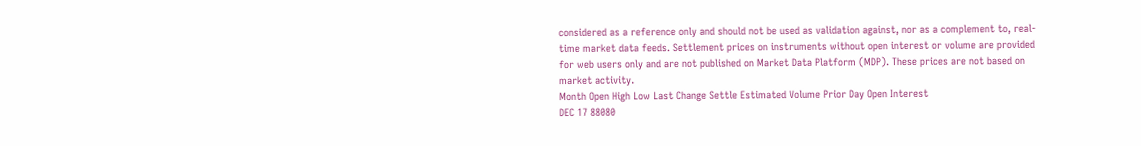considered as a reference only and should not be used as validation against, nor as a complement to, real-time market data feeds. Settlement prices on instruments without open interest or volume are provided for web users only and are not published on Market Data Platform (MDP). These prices are not based on market activity.
Month Open High Low Last Change Settle Estimated Volume Prior Day Open Interest
DEC 17 88080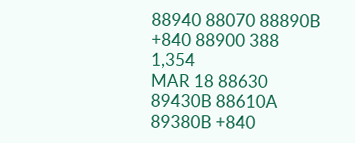88940 88070 88890B +840 88900 388 1,354
MAR 18 88630 89430B 88610A 89380B +840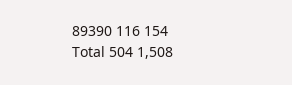89390 116 154
Total 504 1,508